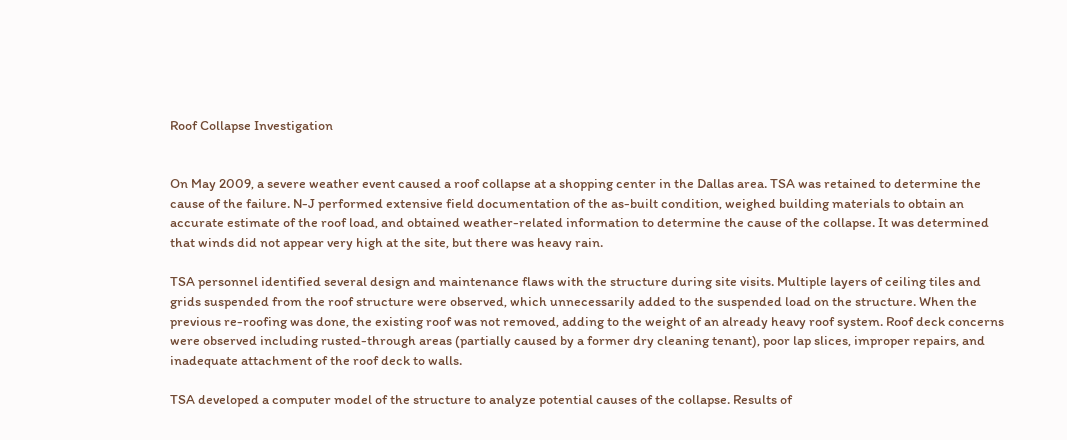Roof Collapse Investigation


On May 2009, a severe weather event caused a roof collapse at a shopping center in the Dallas area. TSA was retained to determine the cause of the failure. N-J performed extensive field documentation of the as-built condition, weighed building materials to obtain an accurate estimate of the roof load, and obtained weather-related information to determine the cause of the collapse. It was determined that winds did not appear very high at the site, but there was heavy rain.

TSA personnel identified several design and maintenance flaws with the structure during site visits. Multiple layers of ceiling tiles and grids suspended from the roof structure were observed, which unnecessarily added to the suspended load on the structure. When the previous re-roofing was done, the existing roof was not removed, adding to the weight of an already heavy roof system. Roof deck concerns were observed including rusted-through areas (partially caused by a former dry cleaning tenant), poor lap slices, improper repairs, and inadequate attachment of the roof deck to walls.

TSA developed a computer model of the structure to analyze potential causes of the collapse. Results of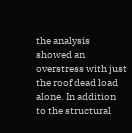the analysis showed an overstress with just the roof dead load alone. In addition to the structural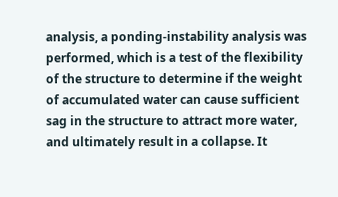analysis, a ponding-instability analysis was performed, which is a test of the flexibility of the structure to determine if the weight of accumulated water can cause sufficient sag in the structure to attract more water, and ultimately result in a collapse. It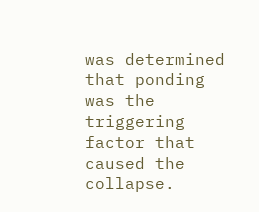was determined that ponding was the triggering factor that caused the collapse.